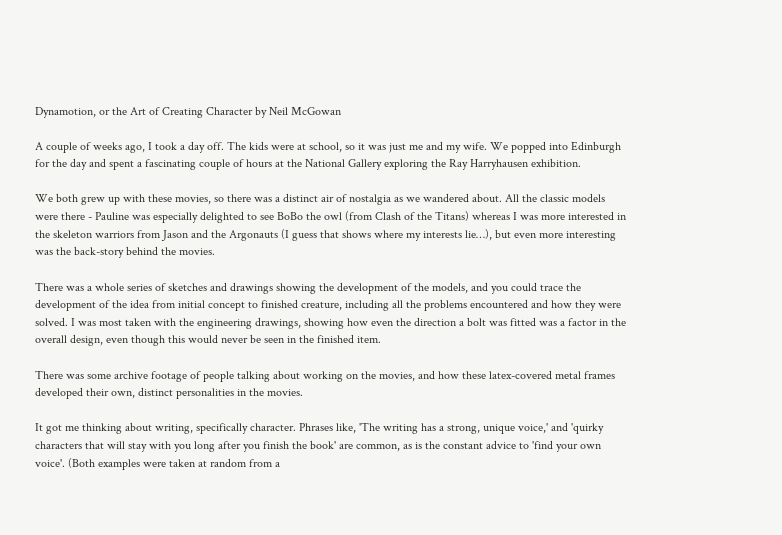Dynamotion, or the Art of Creating Character by Neil McGowan

A couple of weeks ago, I took a day off. The kids were at school, so it was just me and my wife. We popped into Edinburgh for the day and spent a fascinating couple of hours at the National Gallery exploring the Ray Harryhausen exhibition.

We both grew up with these movies, so there was a distinct air of nostalgia as we wandered about. All the classic models were there - Pauline was especially delighted to see BoBo the owl (from Clash of the Titans) whereas I was more interested in the skeleton warriors from Jason and the Argonauts (I guess that shows where my interests lie…), but even more interesting was the back-story behind the movies.

There was a whole series of sketches and drawings showing the development of the models, and you could trace the development of the idea from initial concept to finished creature, including all the problems encountered and how they were solved. I was most taken with the engineering drawings, showing how even the direction a bolt was fitted was a factor in the overall design, even though this would never be seen in the finished item.

There was some archive footage of people talking about working on the movies, and how these latex-covered metal frames developed their own, distinct personalities in the movies.

It got me thinking about writing, specifically character. Phrases like, 'The writing has a strong, unique voice,' and 'quirky characters that will stay with you long after you finish the book' are common, as is the constant advice to 'find your own voice'. (Both examples were taken at random from a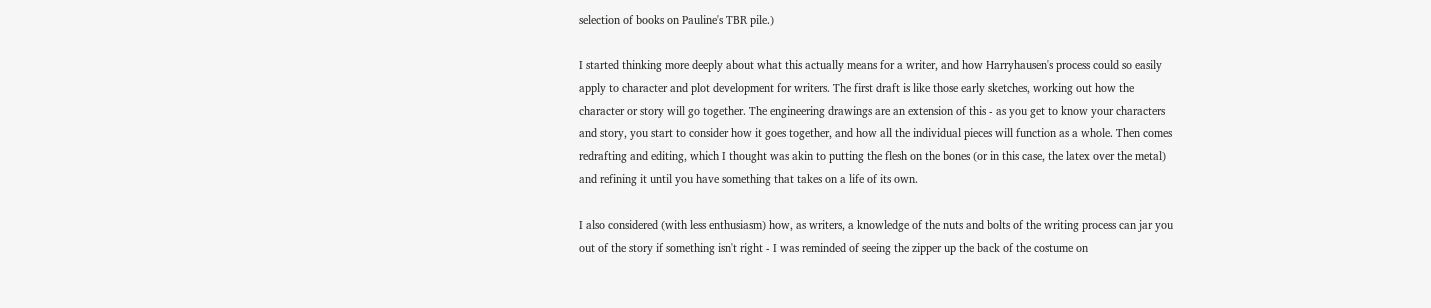selection of books on Pauline's TBR pile.)

I started thinking more deeply about what this actually means for a writer, and how Harryhausen's process could so easily apply to character and plot development for writers. The first draft is like those early sketches, working out how the character or story will go together. The engineering drawings are an extension of this - as you get to know your characters and story, you start to consider how it goes together, and how all the individual pieces will function as a whole. Then comes redrafting and editing, which I thought was akin to putting the flesh on the bones (or in this case, the latex over the metal) and refining it until you have something that takes on a life of its own.

I also considered (with less enthusiasm) how, as writers, a knowledge of the nuts and bolts of the writing process can jar you out of the story if something isn't right - I was reminded of seeing the zipper up the back of the costume on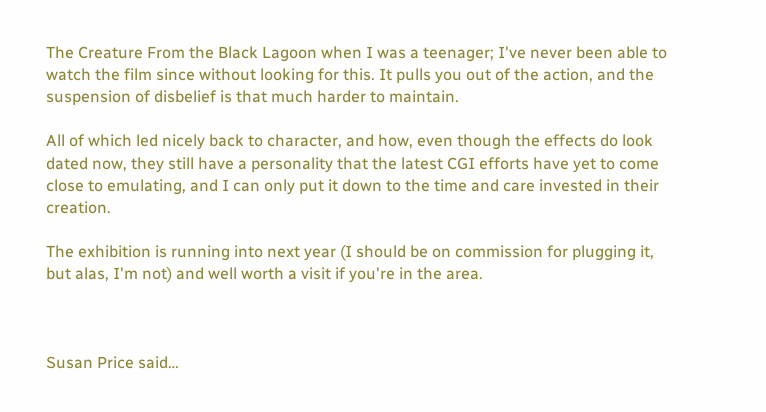The Creature From the Black Lagoon when I was a teenager; I've never been able to watch the film since without looking for this. It pulls you out of the action, and the suspension of disbelief is that much harder to maintain.

All of which led nicely back to character, and how, even though the effects do look dated now, they still have a personality that the latest CGI efforts have yet to come close to emulating, and I can only put it down to the time and care invested in their creation.

The exhibition is running into next year (I should be on commission for plugging it, but alas, I'm not) and well worth a visit if you're in the area.



Susan Price said…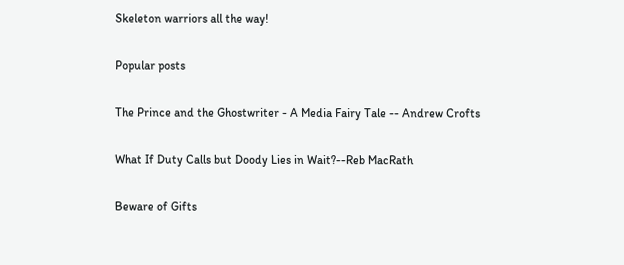Skeleton warriors all the way!

Popular posts

The Prince and the Ghostwriter - A Media Fairy Tale -- Andrew Crofts

What If Duty Calls but Doody Lies in Wait?--Reb MacRath

Beware of Gifts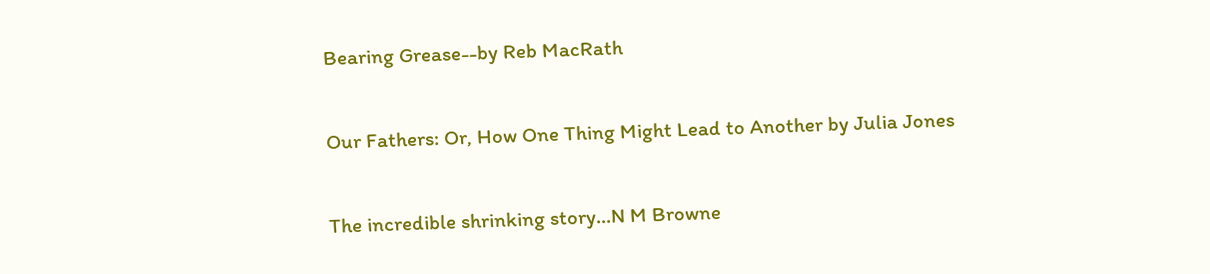Bearing Grease--by Reb MacRath

Our Fathers: Or, How One Thing Might Lead to Another by Julia Jones

The incredible shrinking story...N M Browne